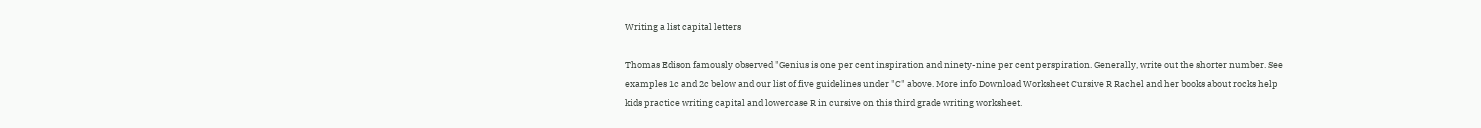Writing a list capital letters

Thomas Edison famously observed "Genius is one per cent inspiration and ninety-nine per cent perspiration. Generally, write out the shorter number. See examples 1c and 2c below and our list of five guidelines under "C" above. More info Download Worksheet Cursive R Rachel and her books about rocks help kids practice writing capital and lowercase R in cursive on this third grade writing worksheet.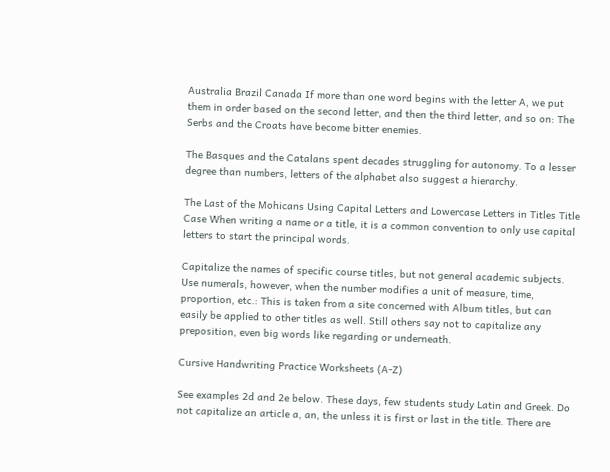Australia Brazil Canada If more than one word begins with the letter A, we put them in order based on the second letter, and then the third letter, and so on: The Serbs and the Croats have become bitter enemies.

The Basques and the Catalans spent decades struggling for autonomy. To a lesser degree than numbers, letters of the alphabet also suggest a hierarchy.

The Last of the Mohicans Using Capital Letters and Lowercase Letters in Titles Title Case When writing a name or a title, it is a common convention to only use capital letters to start the principal words.

Capitalize the names of specific course titles, but not general academic subjects. Use numerals, however, when the number modifies a unit of measure, time, proportion, etc.: This is taken from a site concerned with Album titles, but can easily be applied to other titles as well. Still others say not to capitalize any preposition, even big words like regarding or underneath.

Cursive Handwriting Practice Worksheets (A-Z)

See examples 2d and 2e below. These days, few students study Latin and Greek. Do not capitalize an article a, an, the unless it is first or last in the title. There are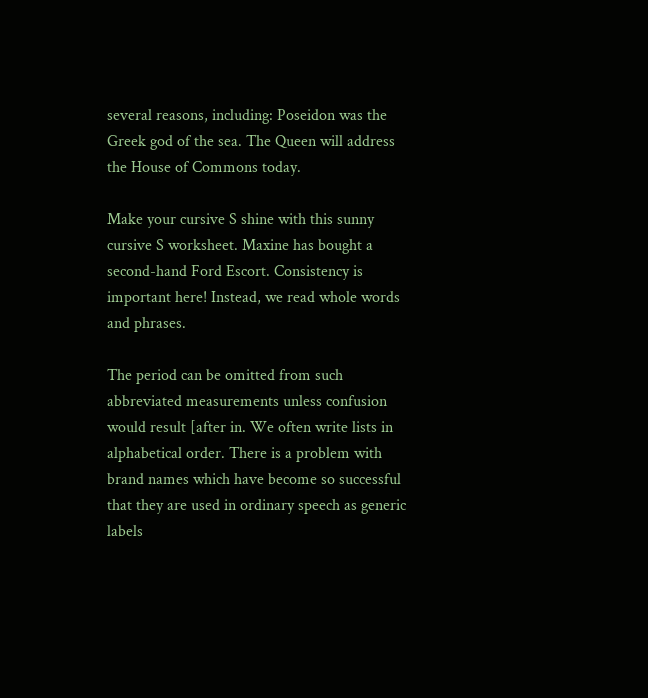several reasons, including: Poseidon was the Greek god of the sea. The Queen will address the House of Commons today.

Make your cursive S shine with this sunny cursive S worksheet. Maxine has bought a second-hand Ford Escort. Consistency is important here! Instead, we read whole words and phrases.

The period can be omitted from such abbreviated measurements unless confusion would result [after in. We often write lists in alphabetical order. There is a problem with brand names which have become so successful that they are used in ordinary speech as generic labels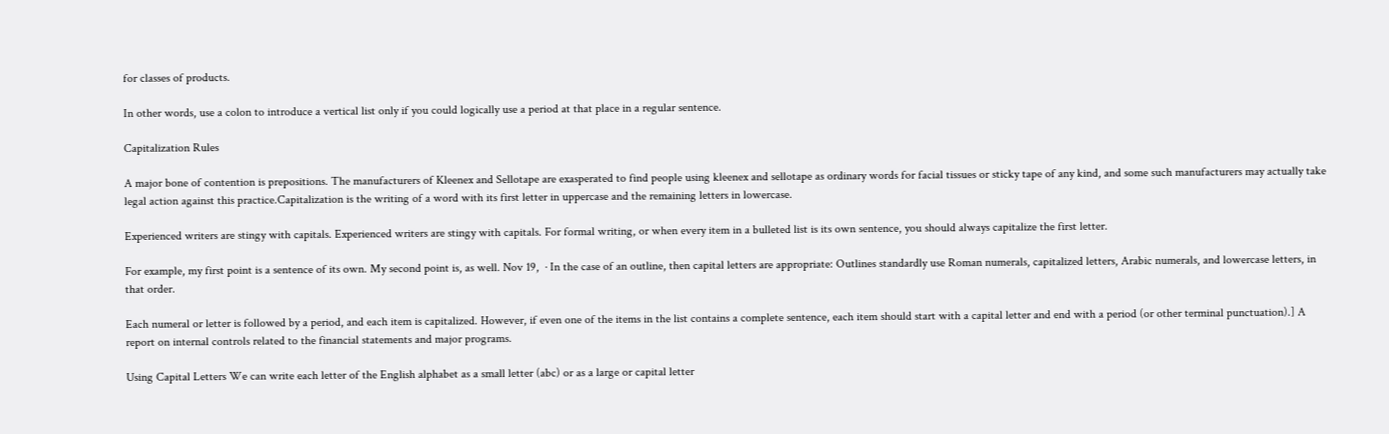for classes of products.

In other words, use a colon to introduce a vertical list only if you could logically use a period at that place in a regular sentence.

Capitalization Rules

A major bone of contention is prepositions. The manufacturers of Kleenex and Sellotape are exasperated to find people using kleenex and sellotape as ordinary words for facial tissues or sticky tape of any kind, and some such manufacturers may actually take legal action against this practice.Capitalization is the writing of a word with its first letter in uppercase and the remaining letters in lowercase.

Experienced writers are stingy with capitals. Experienced writers are stingy with capitals. For formal writing, or when every item in a bulleted list is its own sentence, you should always capitalize the first letter.

For example, my first point is a sentence of its own. My second point is, as well. Nov 19,  · In the case of an outline, then capital letters are appropriate: Outlines standardly use Roman numerals, capitalized letters, Arabic numerals, and lowercase letters, in that order.

Each numeral or letter is followed by a period, and each item is capitalized. However, if even one of the items in the list contains a complete sentence, each item should start with a capital letter and end with a period (or other terminal punctuation).] A report on internal controls related to the financial statements and major programs.

Using Capital Letters We can write each letter of the English alphabet as a small letter (abc) or as a large or capital letter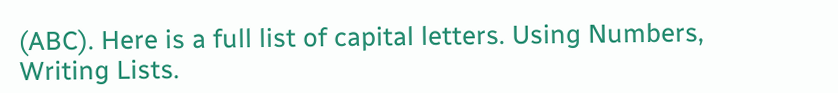(ABC). Here is a full list of capital letters. Using Numbers, Writing Lists.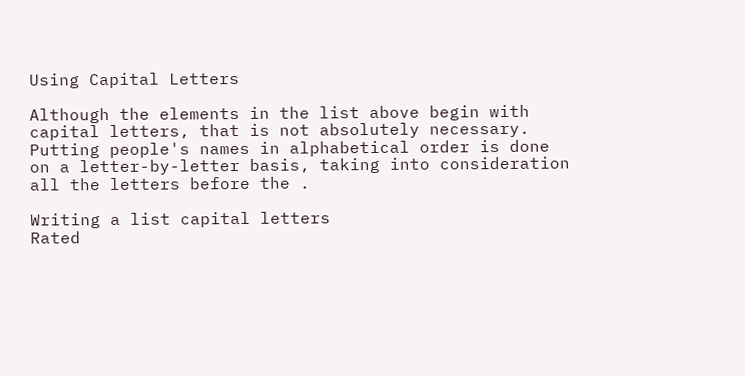Using Capital Letters

Although the elements in the list above begin with capital letters, that is not absolutely necessary. Putting people's names in alphabetical order is done on a letter-by-letter basis, taking into consideration all the letters before the .

Writing a list capital letters
Rated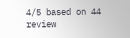4/5 based on 44 review